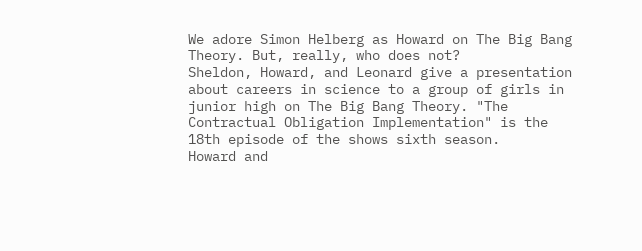We adore Simon Helberg as Howard on The Big Bang Theory. But, really, who does not?
Sheldon, Howard, and Leonard give a presentation about careers in science to a group of girls in junior high on The Big Bang Theory. "The Contractual Obligation Implementation" is the 18th episode of the shows sixth season.
Howard and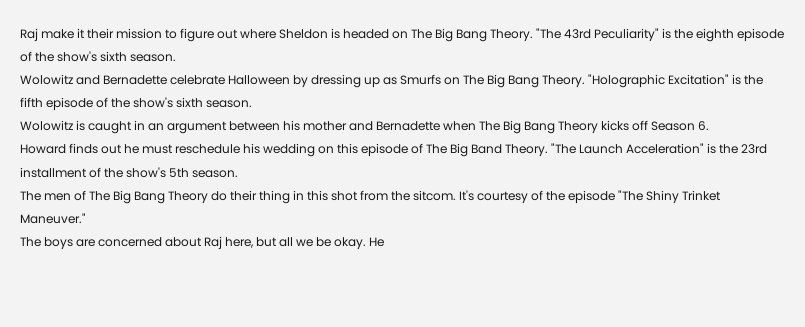Raj make it their mission to figure out where Sheldon is headed on The Big Bang Theory. "The 43rd Peculiarity" is the eighth episode of the show's sixth season.
Wolowitz and Bernadette celebrate Halloween by dressing up as Smurfs on The Big Bang Theory. "Holographic Excitation" is the fifth episode of the show's sixth season.
Wolowitz is caught in an argument between his mother and Bernadette when The Big Bang Theory kicks off Season 6.
Howard finds out he must reschedule his wedding on this episode of The Big Band Theory. "The Launch Acceleration" is the 23rd installment of the show's 5th season.
The men of The Big Bang Theory do their thing in this shot from the sitcom. It's courtesy of the episode "The Shiny Trinket Maneuver."
The boys are concerned about Raj here, but all we be okay. He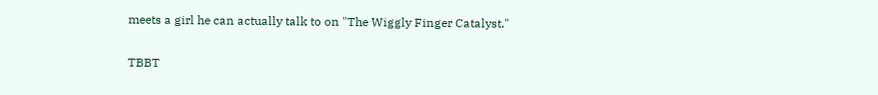meets a girl he can actually talk to on "The Wiggly Finger Catalyst."

TBBT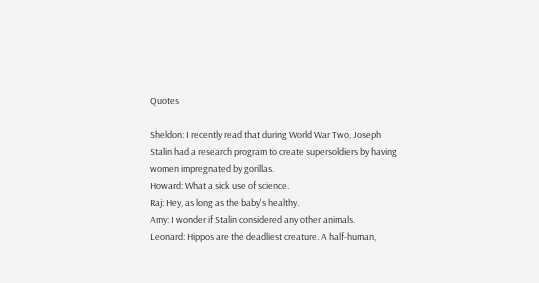Quotes

Sheldon: I recently read that during World War Two, Joseph Stalin had a research program to create supersoldiers by having women impregnated by gorillas.
Howard: What a sick use of science.
Raj: Hey, as long as the baby's healthy.
Amy: I wonder if Stalin considered any other animals.
Leonard: Hippos are the deadliest creature. A half-human,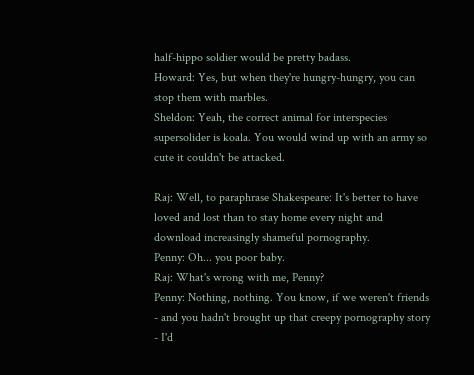half-hippo soldier would be pretty badass.
Howard: Yes, but when they're hungry-hungry, you can stop them with marbles.
Sheldon: Yeah, the correct animal for interspecies supersolider is koala. You would wind up with an army so cute it couldn't be attacked.

Raj: Well, to paraphrase Shakespeare: It's better to have loved and lost than to stay home every night and download increasingly shameful pornography.
Penny: Oh... you poor baby.
Raj: What's wrong with me, Penny?
Penny: Nothing, nothing. You know, if we weren't friends - and you hadn't brought up that creepy pornography story - I'd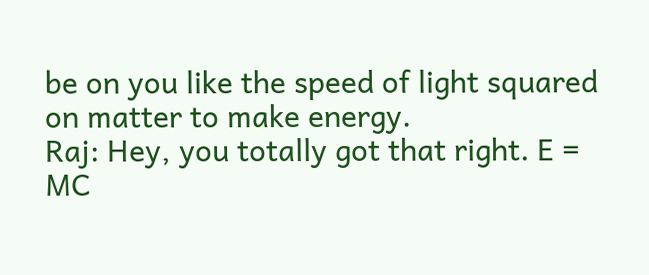be on you like the speed of light squared on matter to make energy.
Raj: Hey, you totally got that right. E = MC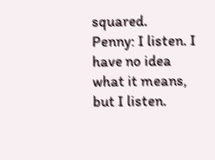squared.
Penny: I listen. I have no idea what it means, but I listen.